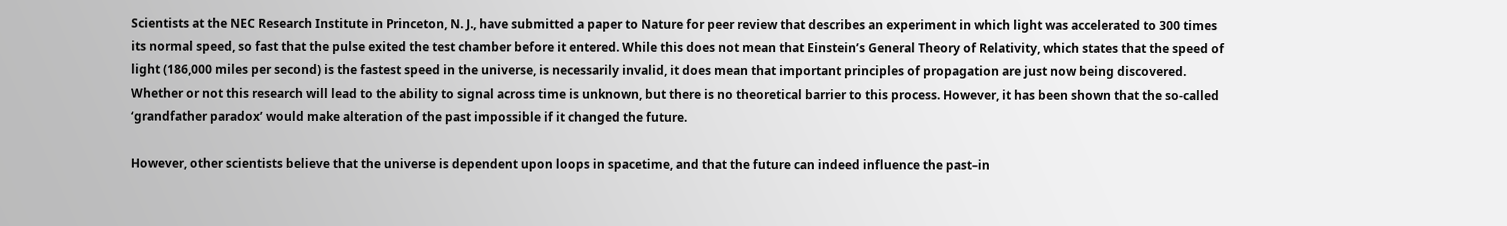Scientists at the NEC Research Institute in Princeton, N. J., have submitted a paper to Nature for peer review that describes an experiment in which light was accelerated to 300 times its normal speed, so fast that the pulse exited the test chamber before it entered. While this does not mean that Einstein’s General Theory of Relativity, which states that the speed of light (186,000 miles per second) is the fastest speed in the universe, is necessarily invalid, it does mean that important principles of propagation are just now being discovered. Whether or not this research will lead to the ability to signal across time is unknown, but there is no theoretical barrier to this process. However, it has been shown that the so-called ‘grandfather paradox’ would make alteration of the past impossible if it changed the future.

However, other scientists believe that the universe is dependent upon loops in spacetime, and that the future can indeed influence the past–in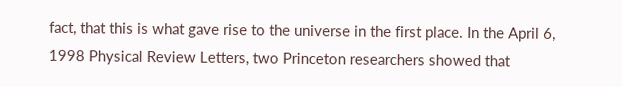fact, that this is what gave rise to the universe in the first place. In the April 6, 1998 Physical Review Letters, two Princeton researchers showed that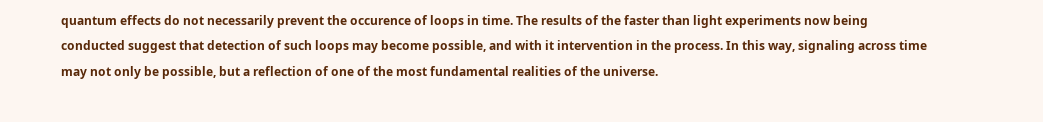quantum effects do not necessarily prevent the occurence of loops in time. The results of the faster than light experiments now being conducted suggest that detection of such loops may become possible, and with it intervention in the process. In this way, signaling across time may not only be possible, but a reflection of one of the most fundamental realities of the universe.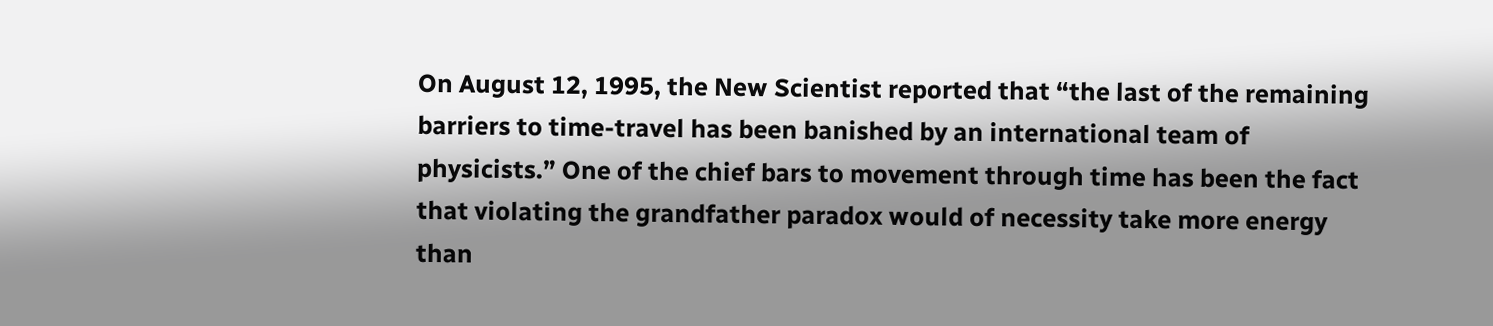On August 12, 1995, the New Scientist reported that “the last of the remaining barriers to time-travel has been banished by an international team of physicists.” One of the chief bars to movement through time has been the fact that violating the grandfather paradox would of necessity take more energy than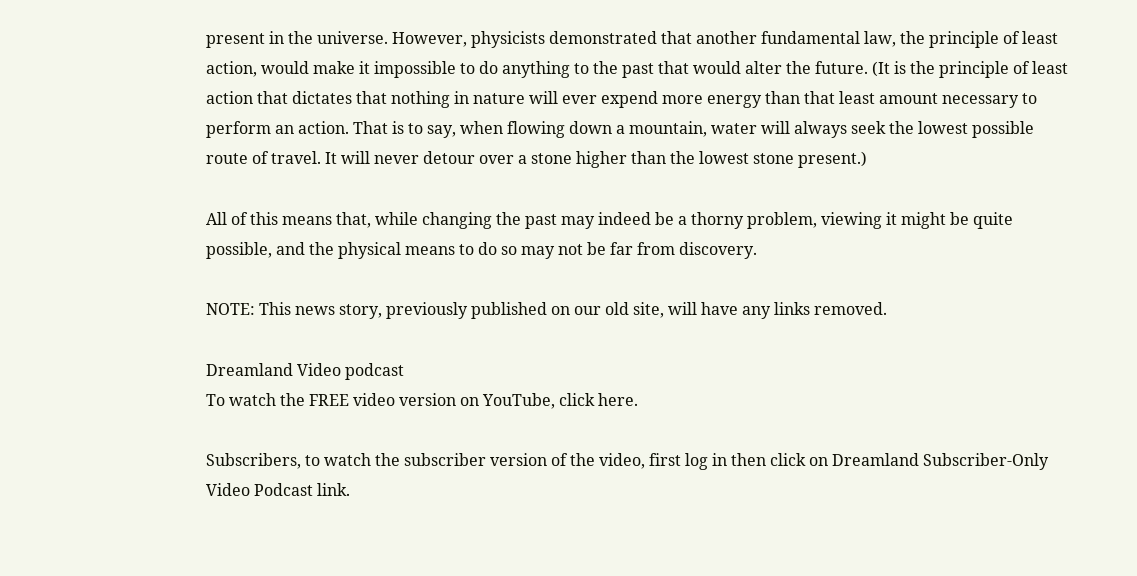present in the universe. However, physicists demonstrated that another fundamental law, the principle of least action, would make it impossible to do anything to the past that would alter the future. (It is the principle of least action that dictates that nothing in nature will ever expend more energy than that least amount necessary to perform an action. That is to say, when flowing down a mountain, water will always seek the lowest possible route of travel. It will never detour over a stone higher than the lowest stone present.)

All of this means that, while changing the past may indeed be a thorny problem, viewing it might be quite possible, and the physical means to do so may not be far from discovery.

NOTE: This news story, previously published on our old site, will have any links removed.

Dreamland Video podcast
To watch the FREE video version on YouTube, click here.

Subscribers, to watch the subscriber version of the video, first log in then click on Dreamland Subscriber-Only Video Podcast link.